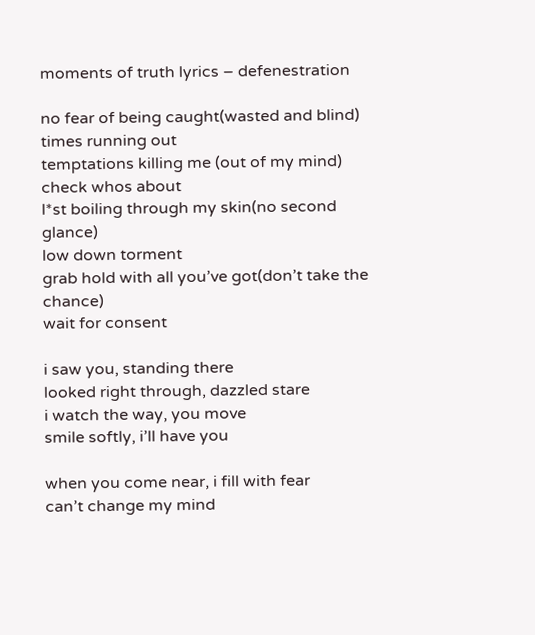moments of truth lyrics – defenestration

no fear of being caught(wasted and blind)
times running out
temptations killing me (out of my mind)
check whos about
l*st boiling through my skin(no second glance)
low down torment
grab hold with all you’ve got(don’t take the chance)
wait for consent

i saw you, standing there
looked right through, dazzled stare
i watch the way, you move
smile softly, i’ll have you

when you come near, i fill with fear
can’t change my mind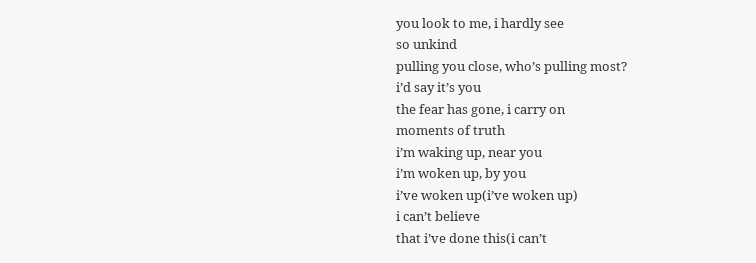you look to me, i hardly see
so unkind
pulling you close, who’s pulling most?
i’d say it’s you
the fear has gone, i carry on
moments of truth
i’m waking up, near you
i’m woken up, by you
i’ve woken up(i’ve woken up)
i can’t believe
that i’ve done this(i can’t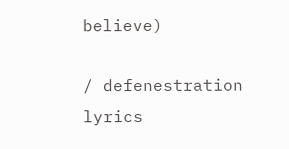believe)

/ defenestration lyrics